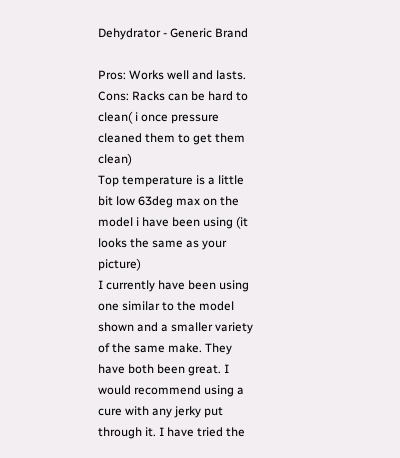Dehydrator - Generic Brand

Pros: Works well and lasts.
Cons: Racks can be hard to clean( i once pressure cleaned them to get them clean)
Top temperature is a little bit low 63deg max on the model i have been using (it looks the same as your picture)
I currently have been using one similar to the model shown and a smaller variety of the same make. They have both been great. I would recommend using a cure with any jerky put through it. I have tried the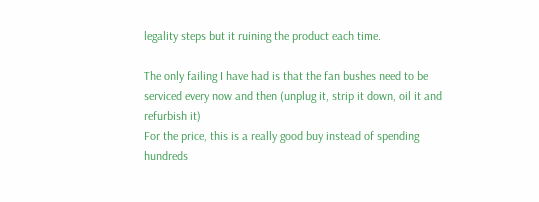legality steps but it ruining the product each time.

The only failing I have had is that the fan bushes need to be serviced every now and then (unplug it, strip it down, oil it and refurbish it)
For the price, this is a really good buy instead of spending hundreds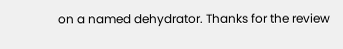on a named dehydrator. Thanks for the review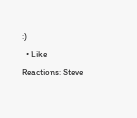:)
  • Like
Reactions: Steve